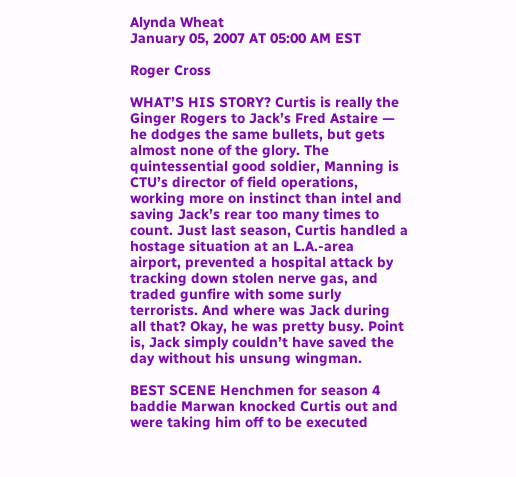Alynda Wheat
January 05, 2007 AT 05:00 AM EST

Roger Cross

WHAT’S HIS STORY? Curtis is really the Ginger Rogers to Jack’s Fred Astaire — he dodges the same bullets, but gets almost none of the glory. The quintessential good soldier, Manning is CTU’s director of field operations, working more on instinct than intel and saving Jack’s rear too many times to count. Just last season, Curtis handled a hostage situation at an L.A.-area airport, prevented a hospital attack by tracking down stolen nerve gas, and traded gunfire with some surly terrorists. And where was Jack during all that? Okay, he was pretty busy. Point is, Jack simply couldn’t have saved the day without his unsung wingman.

BEST SCENE Henchmen for season 4 baddie Marwan knocked Curtis out and were taking him off to be executed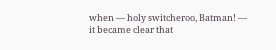when — holy switcheroo, Batman! — it became clear that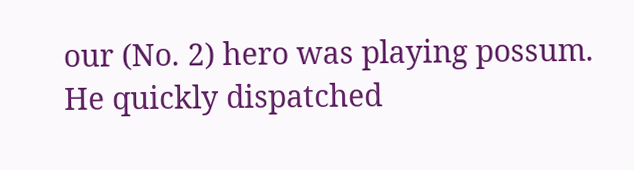our (No. 2) hero was playing possum. He quickly dispatched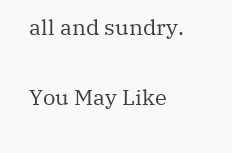all and sundry.

You May Like